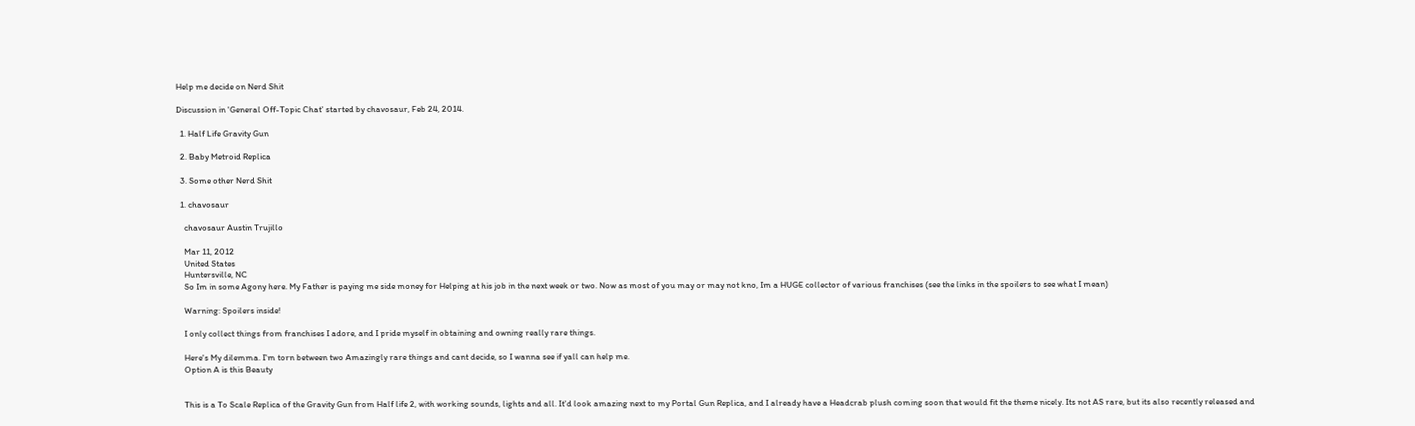Help me decide on Nerd Shit

Discussion in 'General Off-Topic Chat' started by chavosaur, Feb 24, 2014.

  1. Half Life Gravity Gun

  2. Baby Metroid Replica

  3. Some other Nerd Shit

  1. chavosaur

    chavosaur Austin Trujillo

    Mar 11, 2012
    United States
    Huntersville, NC
    So Im in some Agony here. My Father is paying me side money for Helping at his job in the next week or two. Now as most of you may or may not kno, Im a HUGE collector of various franchises (see the links in the spoilers to see what I mean)

    Warning: Spoilers inside!

    I only collect things from franchises I adore, and I pride myself in obtaining and owning really rare things.

    Here's My dilemma. I'm torn between two Amazingly rare things and cant decide, so I wanna see if yall can help me.
    Option A is this Beauty


    This is a To Scale Replica of the Gravity Gun from Half life 2, with working sounds, lights and all. It'd look amazing next to my Portal Gun Replica, and I already have a Headcrab plush coming soon that would fit the theme nicely. Its not AS rare, but its also recently released and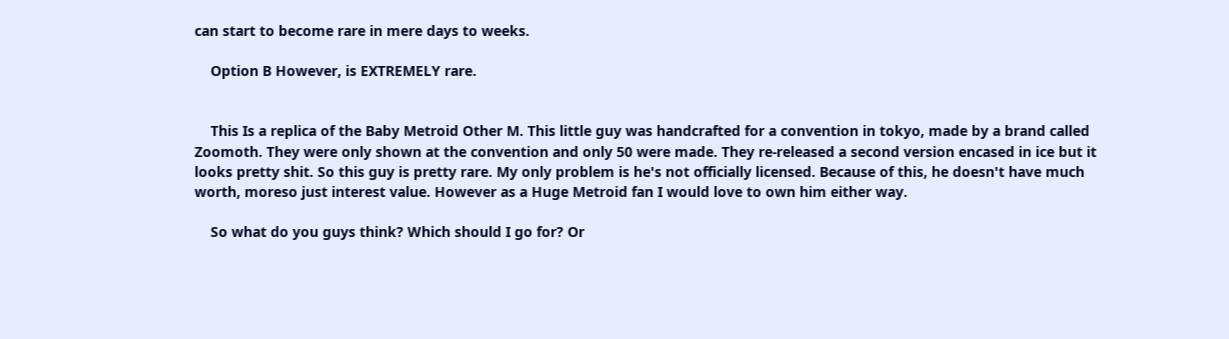can start to become rare in mere days to weeks.

    Option B However, is EXTREMELY rare.


    This Is a replica of the Baby Metroid Other M. This little guy was handcrafted for a convention in tokyo, made by a brand called Zoomoth. They were only shown at the convention and only 50 were made. They re-released a second version encased in ice but it looks pretty shit. So this guy is pretty rare. My only problem is he's not officially licensed. Because of this, he doesn't have much worth, moreso just interest value. However as a Huge Metroid fan I would love to own him either way.

    So what do you guys think? Which should I go for? Or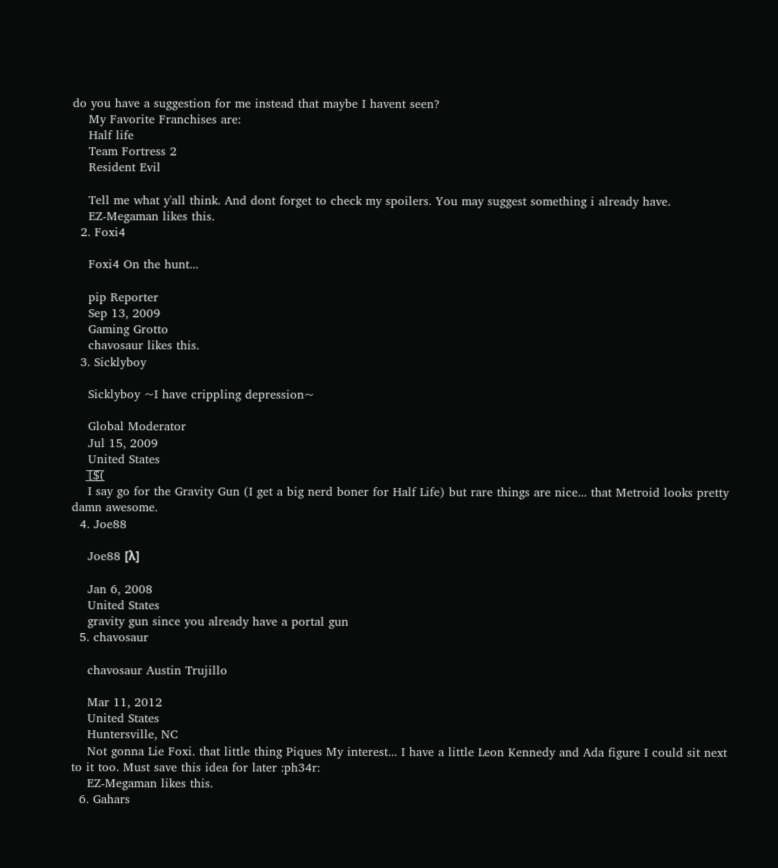do you have a suggestion for me instead that maybe I havent seen?
    My Favorite Franchises are:
    Half life
    Team Fortress 2
    Resident Evil

    Tell me what y'all think. And dont forget to check my spoilers. You may suggest something i already have.
    EZ-Megaman likes this.
  2. Foxi4

    Foxi4 On the hunt...

    pip Reporter
    Sep 13, 2009
    Gaming Grotto
    chavosaur likes this.
  3. Sicklyboy

    Sicklyboy ~I have crippling depression~

    Global Moderator
    Jul 15, 2009
    United States
    [̲̅$̲̅(̲̅
    I say go for the Gravity Gun (I get a big nerd boner for Half Life) but rare things are nice... that Metroid looks pretty damn awesome.
  4. Joe88

    Joe88 [λ]

    Jan 6, 2008
    United States
    gravity gun since you already have a portal gun
  5. chavosaur

    chavosaur Austin Trujillo

    Mar 11, 2012
    United States
    Huntersville, NC
    Not gonna Lie Foxi. that little thing Piques My interest... I have a little Leon Kennedy and Ada figure I could sit next to it too. Must save this idea for later :ph34r:
    EZ-Megaman likes this.
  6. Gahars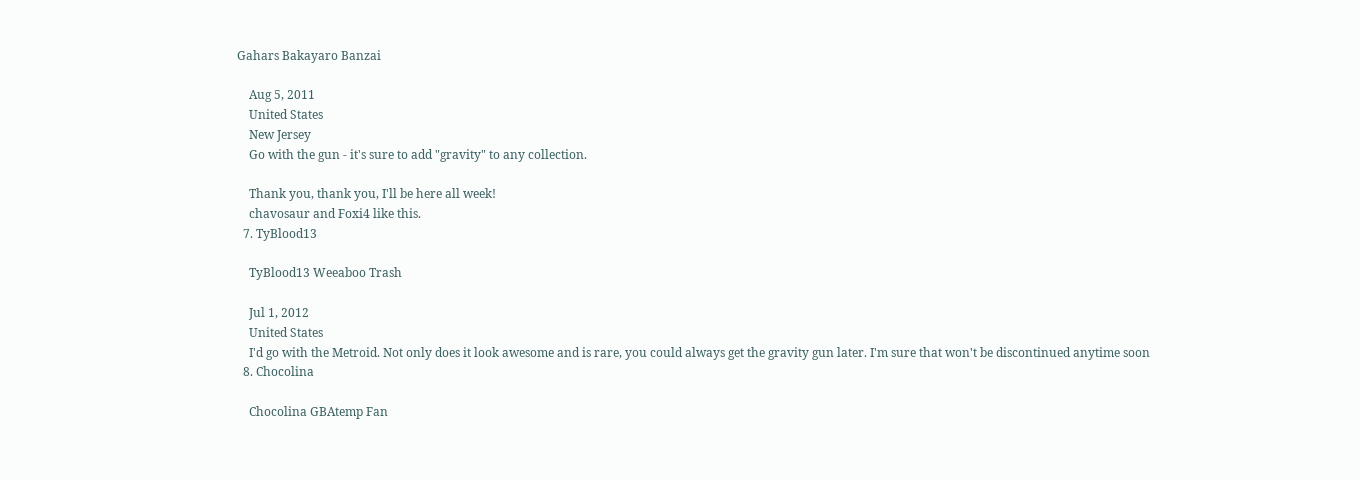Gahars Bakayaro Banzai

    Aug 5, 2011
    United States
    New Jersey
    Go with the gun - it's sure to add "gravity" to any collection.

    Thank you, thank you, I'll be here all week!
    chavosaur and Foxi4 like this.
  7. TyBlood13

    TyBlood13 Weeaboo Trash

    Jul 1, 2012
    United States
    I'd go with the Metroid. Not only does it look awesome and is rare, you could always get the gravity gun later. I'm sure that won't be discontinued anytime soon
  8. Chocolina

    Chocolina GBAtemp Fan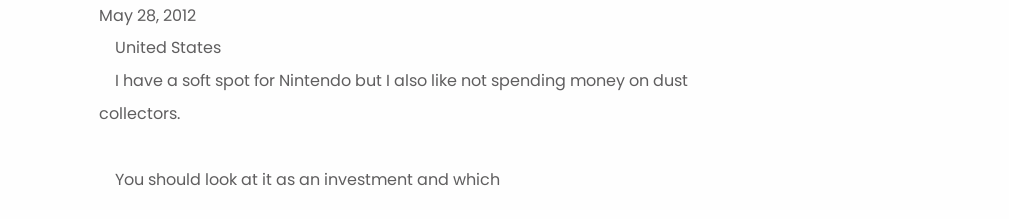May 28, 2012
    United States
    I have a soft spot for Nintendo but I also like not spending money on dust collectors.

    You should look at it as an investment and which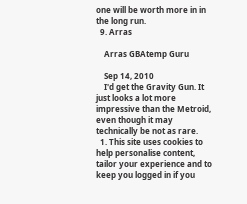one will be worth more in in the long run.
  9. Arras

    Arras GBAtemp Guru

    Sep 14, 2010
    I'd get the Gravity Gun. It just looks a lot more impressive than the Metroid, even though it may technically be not as rare.
  1. This site uses cookies to help personalise content, tailor your experience and to keep you logged in if you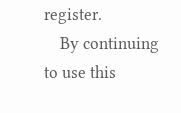register.
    By continuing to use this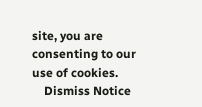site, you are consenting to our use of cookies.
    Dismiss Notice